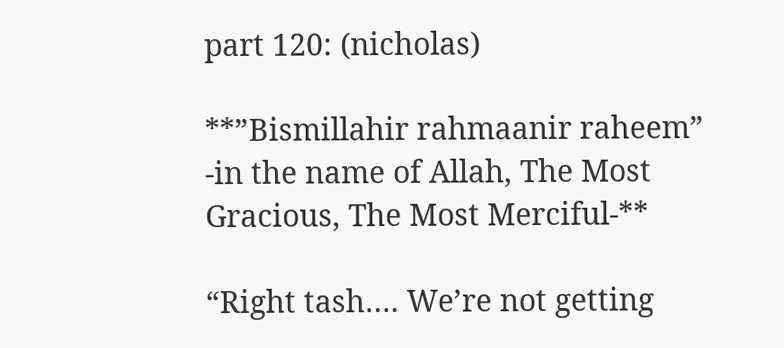part 120: (nicholas)

**”Bismillahir rahmaanir raheem”
-in the name of Allah, The Most Gracious, The Most Merciful-**

“Right tash…. We’re not getting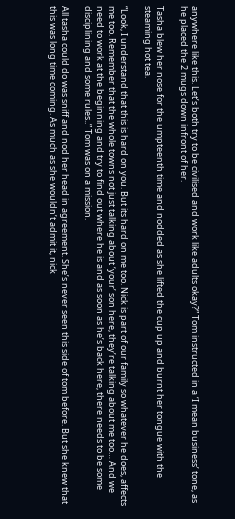anywhere like this. Let’s both try to be civilised and work like adults okay?” Tom instructed in a ‘I mean business’ tone, as he placed the 2 mugs down infront of her.

Tasha blew her nose for the umpteenth time and nodded as she lifted the cup up and burnt her tongue with the steaming hot tea.

“Look, I understand that this is hard on you. But its hard on me too. Nick is part of our family so whatever he does, affects me too. Remember that the whole towns not just talking about ‘your’ son here, they’re talking about me too… And we need to work at the beginning and try to find out where he is and as soon as he’s back here, there needs to be some disciplining and some rules..” Tom was on a mission.

All tasha could do was sniff and nod her head in agreement. She’s never seen this side of tom before. But she knew that this was long time coming. As much as she wouldn’t admit it, nick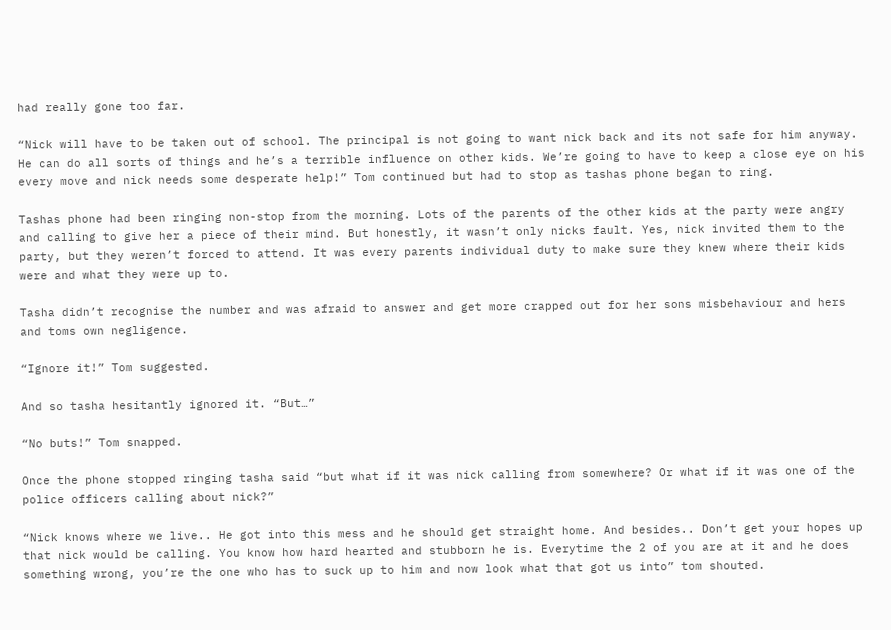had really gone too far.

“Nick will have to be taken out of school. The principal is not going to want nick back and its not safe for him anyway. He can do all sorts of things and he’s a terrible influence on other kids. We’re going to have to keep a close eye on his every move and nick needs some desperate help!” Tom continued but had to stop as tashas phone began to ring.

Tashas phone had been ringing non-stop from the morning. Lots of the parents of the other kids at the party were angry and calling to give her a piece of their mind. But honestly, it wasn’t only nicks fault. Yes, nick invited them to the party, but they weren’t forced to attend. It was every parents individual duty to make sure they knew where their kids were and what they were up to.

Tasha didn’t recognise the number and was afraid to answer and get more crapped out for her sons misbehaviour and hers and toms own negligence.

“Ignore it!” Tom suggested.

And so tasha hesitantly ignored it. “But…”

“No buts!” Tom snapped.

Once the phone stopped ringing tasha said “but what if it was nick calling from somewhere? Or what if it was one of the police officers calling about nick?”

“Nick knows where we live.. He got into this mess and he should get straight home. And besides.. Don’t get your hopes up that nick would be calling. You know how hard hearted and stubborn he is. Everytime the 2 of you are at it and he does something wrong, you’re the one who has to suck up to him and now look what that got us into” tom shouted.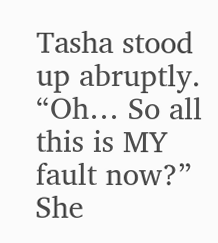Tasha stood up abruptly. “Oh… So all this is MY fault now?” She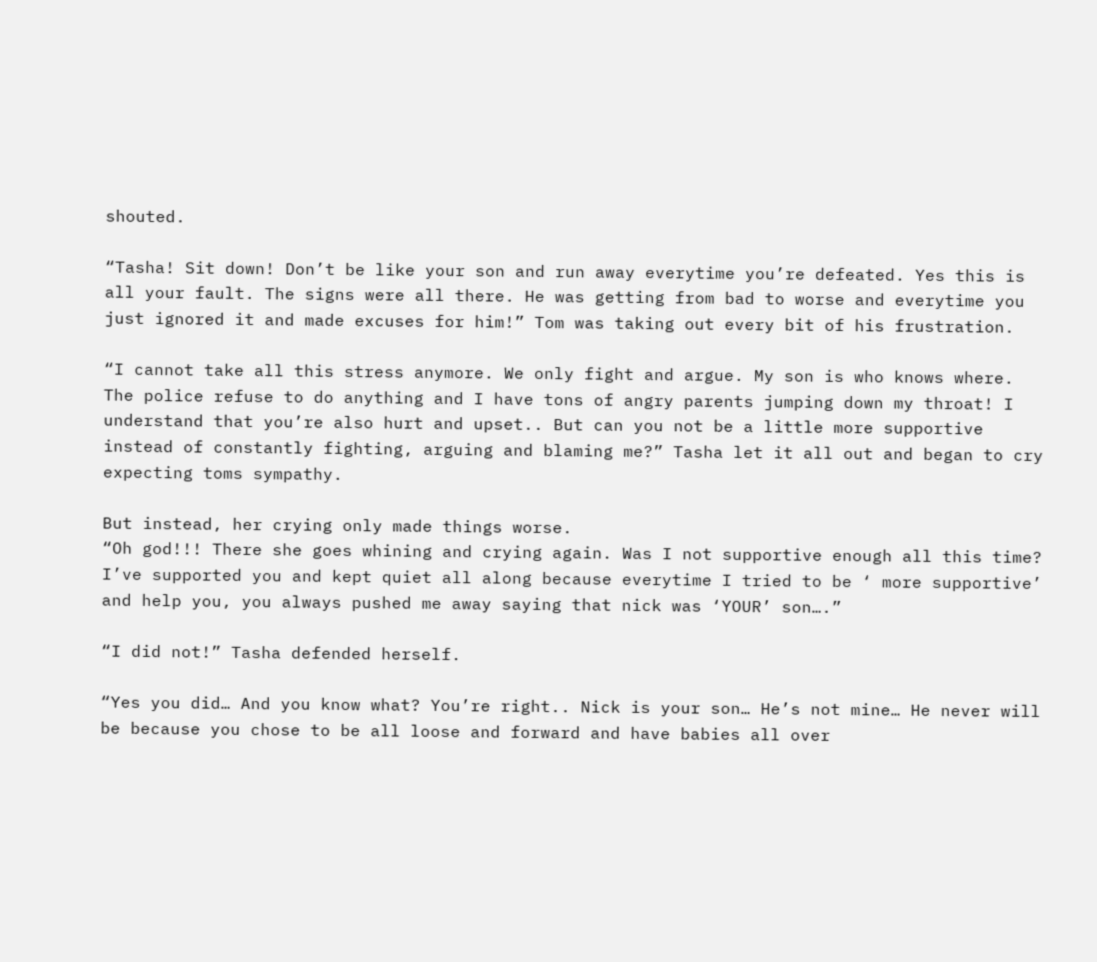shouted.

“Tasha! Sit down! Don’t be like your son and run away everytime you’re defeated. Yes this is all your fault. The signs were all there. He was getting from bad to worse and everytime you just ignored it and made excuses for him!” Tom was taking out every bit of his frustration.

“I cannot take all this stress anymore. We only fight and argue. My son is who knows where. The police refuse to do anything and I have tons of angry parents jumping down my throat! I understand that you’re also hurt and upset.. But can you not be a little more supportive instead of constantly fighting, arguing and blaming me?” Tasha let it all out and began to cry expecting toms sympathy.

But instead, her crying only made things worse.
“Oh god!!! There she goes whining and crying again. Was I not supportive enough all this time? I’ve supported you and kept quiet all along because everytime I tried to be ‘ more supportive’ and help you, you always pushed me away saying that nick was ‘YOUR’ son….”

“I did not!” Tasha defended herself.

“Yes you did… And you know what? You’re right.. Nick is your son… He’s not mine… He never will be because you chose to be all loose and forward and have babies all over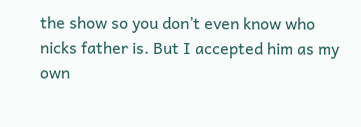the show so you don’t even know who nicks father is. But I accepted him as my own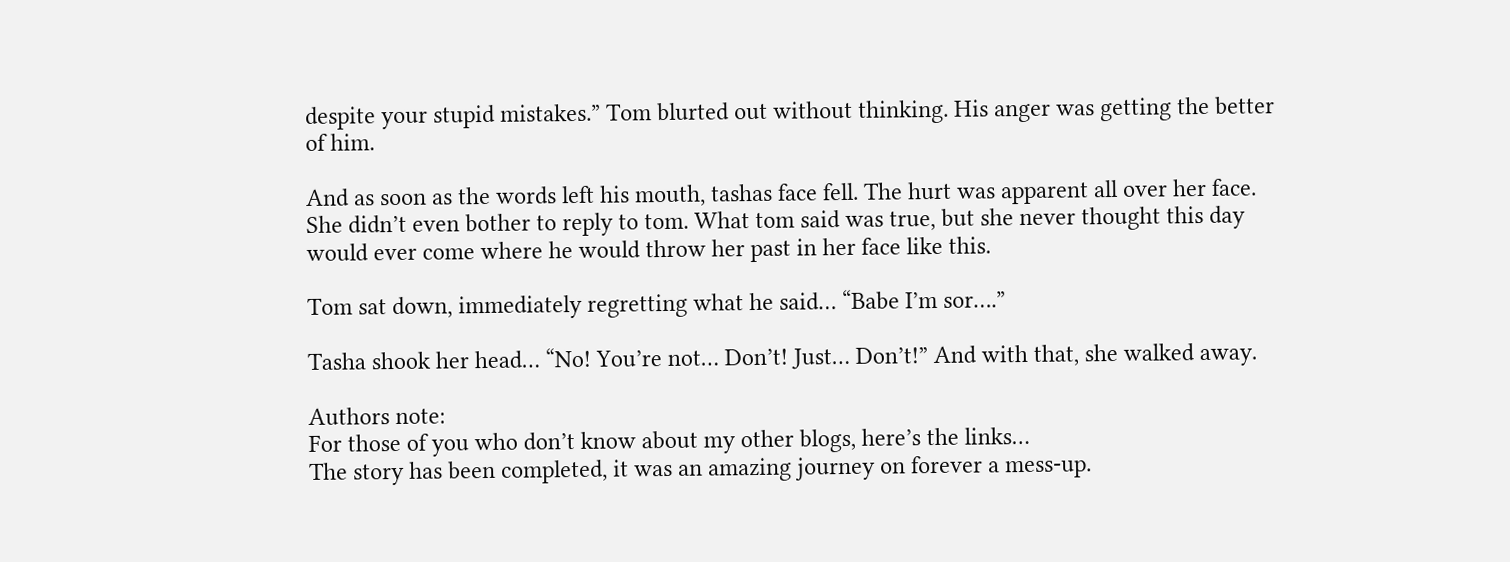despite your stupid mistakes.” Tom blurted out without thinking. His anger was getting the better of him.

And as soon as the words left his mouth, tashas face fell. The hurt was apparent all over her face. She didn’t even bother to reply to tom. What tom said was true, but she never thought this day would ever come where he would throw her past in her face like this.

Tom sat down, immediately regretting what he said… “Babe I’m sor….”

Tasha shook her head… “No! You’re not… Don’t! Just… Don’t!” And with that, she walked away.

Authors note:
For those of you who don’t know about my other blogs, here’s the links…
The story has been completed, it was an amazing journey on forever a mess-up.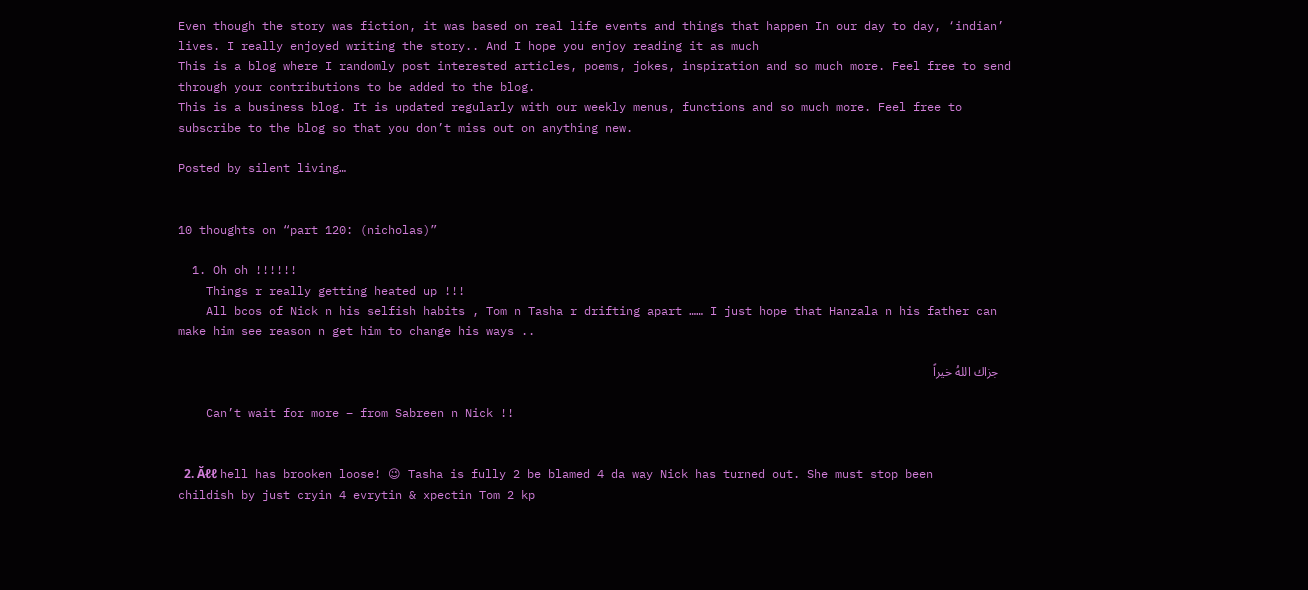Even though the story was fiction, it was based on real life events and things that happen In our day to day, ‘indian’ lives. I really enjoyed writing the story.. And I hope you enjoy reading it as much
This is a blog where I randomly post interested articles, poems, jokes, inspiration and so much more. Feel free to send through your contributions to be added to the blog.
This is a business blog. It is updated regularly with our weekly menus, functions and so much more. Feel free to subscribe to the blog so that you don’t miss out on anything new.

Posted by silent living…


10 thoughts on “part 120: (nicholas)”

  1. Oh oh !!!!!!
    Things r really getting heated up !!!
    All bcos of Nick n his selfish habits , Tom n Tasha r drifting apart …… I just hope that Hanzala n his father can make him see reason n get him to change his ways ..

    جزاك اللهُ خيراً

    Can’t wait for more – from Sabreen n Nick !!


  2. Ӑℓℓ hell has brooken loose! 😉 Tasha is fully 2 be blamed 4 da way Nick has turned out. She must stop been childish by just cryin 4 evrytin & xpectin Tom 2 kp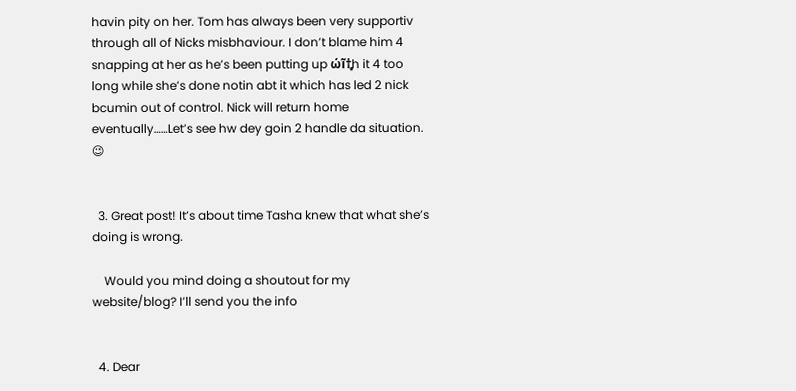havin pity on her. Tom has always been very supportiv through all of Nicks misbhaviour. I don’t blame him 4 snapping at her as he’s been putting up ώĩ†̥h it 4 too long while she’s done notin abt it which has led 2 nick bcumin out of control. Nick will return home eventually……Let’s see hw dey goin 2 handle da situation. 😉


  3. Great post! It’s about time Tasha knew that what she’s doing is wrong.

    Would you mind doing a shoutout for my website/blog? I’ll send you the info


  4. Dear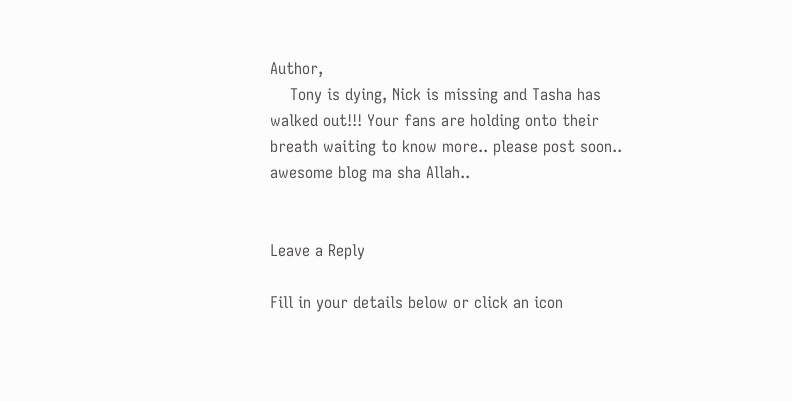Author,
    Tony is dying, Nick is missing and Tasha has walked out!!! Your fans are holding onto their breath waiting to know more.. please post soon.. awesome blog ma sha Allah..


Leave a Reply

Fill in your details below or click an icon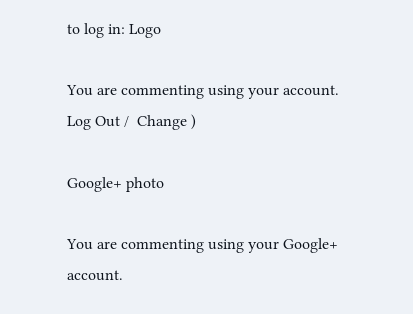to log in: Logo

You are commenting using your account. Log Out /  Change )

Google+ photo

You are commenting using your Google+ account.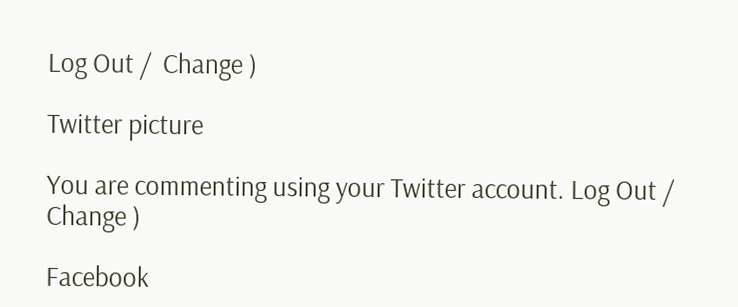Log Out /  Change )

Twitter picture

You are commenting using your Twitter account. Log Out /  Change )

Facebook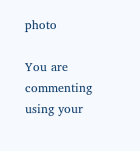photo

You are commenting using your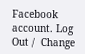Facebook account. Log Out /  Change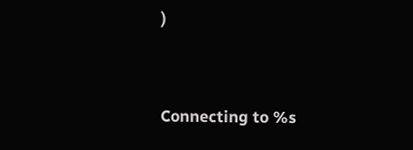)


Connecting to %s